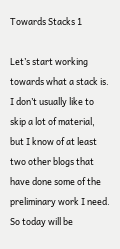Towards Stacks 1

Let’s start working towards what a stack is. I don’t usually like to skip a lot of material, but I know of at least two other blogs that have done some of the preliminary work I need. So today will be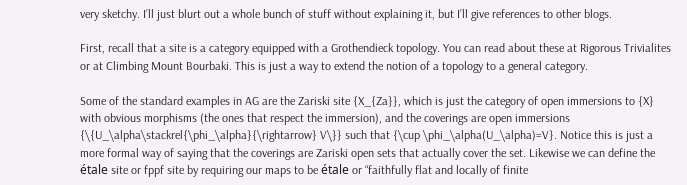very sketchy. I’ll just blurt out a whole bunch of stuff without explaining it, but I’ll give references to other blogs.

First, recall that a site is a category equipped with a Grothendieck topology. You can read about these at Rigorous Trivialites or at Climbing Mount Bourbaki. This is just a way to extend the notion of a topology to a general category.

Some of the standard examples in AG are the Zariski site {X_{Za}}, which is just the category of open immersions to {X} with obvious morphisms (the ones that respect the immersion), and the coverings are open immersions {\{U_\alpha\stackrel{\phi_\alpha}{\rightarrow} V\}} such that {\cup \phi_\alpha(U_\alpha)=V}. Notice this is just a more formal way of saying that the coverings are Zariski open sets that actually cover the set. Likewise we can define the étale site or fppf site by requiring our maps to be étale or “faithfully flat and locally of finite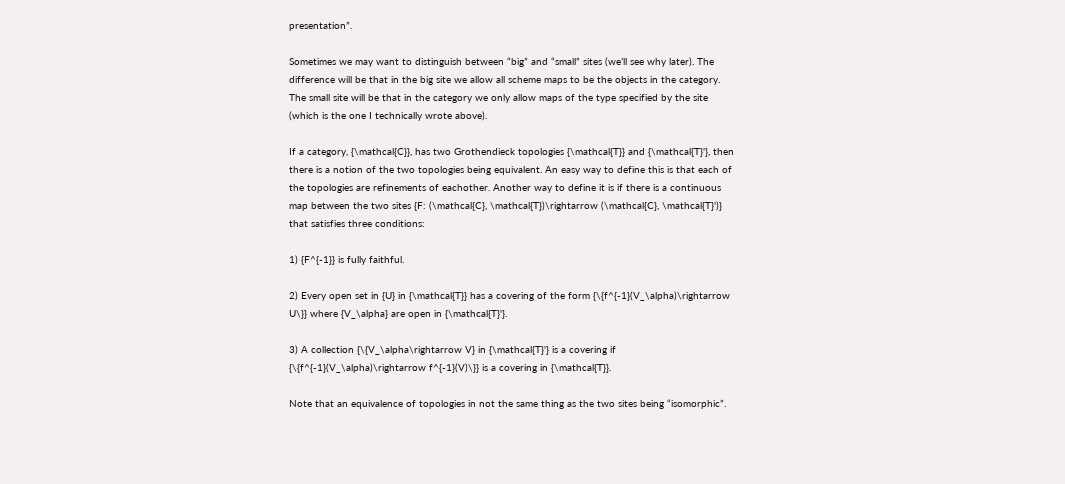presentation”.

Sometimes we may want to distinguish between “big” and “small” sites (we’ll see why later). The difference will be that in the big site we allow all scheme maps to be the objects in the category. The small site will be that in the category we only allow maps of the type specified by the site (which is the one I technically wrote above).

If a category, {\mathcal{C}}, has two Grothendieck topologies {\mathcal{T}} and {\mathcal{T}'}, then there is a notion of the two topologies being equivalent. An easy way to define this is that each of the topologies are refinements of eachother. Another way to define it is if there is a continuous map between the two sites {F: (\mathcal{C}, \mathcal{T})\rightarrow (\mathcal{C}, \mathcal{T}')} that satisfies three conditions:

1) {F^{-1}} is fully faithful.

2) Every open set in {U} in {\mathcal{T}} has a covering of the form {\{f^{-1}(V_\alpha)\rightarrow U\}} where {V_\alpha} are open in {\mathcal{T}'}.

3) A collection {\{V_\alpha\rightarrow V} in {\mathcal{T}'} is a covering if {\{f^{-1}(V_\alpha)\rightarrow f^{-1}(V)\}} is a covering in {\mathcal{T}}.

Note that an equivalence of topologies in not the same thing as the two sites being “isomorphic”.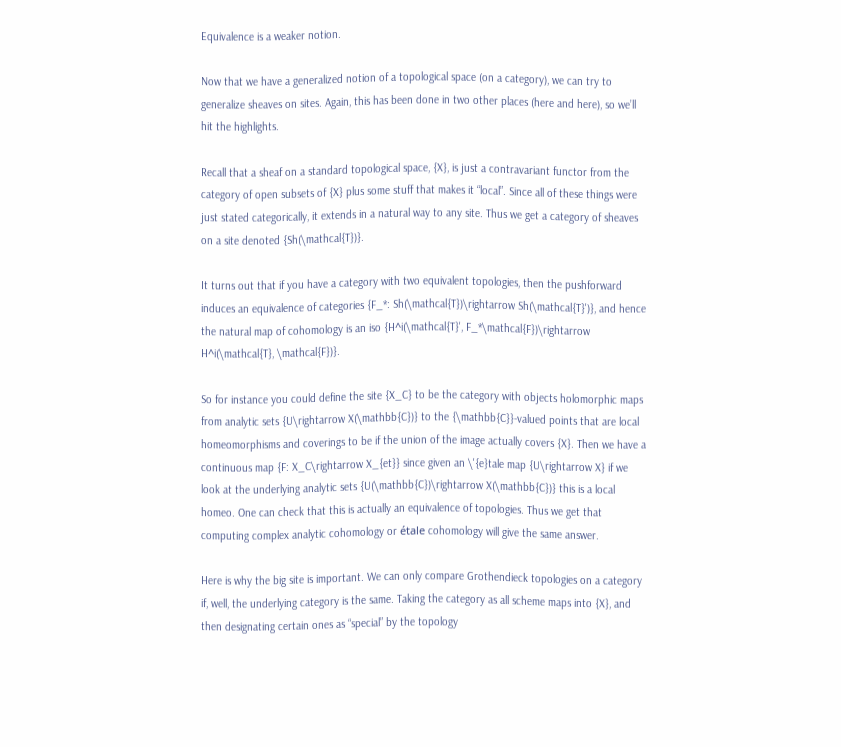Equivalence is a weaker notion.

Now that we have a generalized notion of a topological space (on a category), we can try to generalize sheaves on sites. Again, this has been done in two other places (here and here), so we’ll hit the highlights.

Recall that a sheaf on a standard topological space, {X}, is just a contravariant functor from the category of open subsets of {X} plus some stuff that makes it “local”. Since all of these things were just stated categorically, it extends in a natural way to any site. Thus we get a category of sheaves on a site denoted {Sh(\mathcal{T})}.

It turns out that if you have a category with two equivalent topologies, then the pushforward induces an equivalence of categories {F_*: Sh(\mathcal{T})\rightarrow Sh(\mathcal{T}')}, and hence the natural map of cohomology is an iso {H^i(\mathcal{T}', F_*\mathcal{F})\rightarrow H^i(\mathcal{T}, \mathcal{F})}.

So for instance you could define the site {X_C} to be the category with objects holomorphic maps from analytic sets {U\rightarrow X(\mathbb{C})} to the {\mathbb{C}}-valued points that are local homeomorphisms and coverings to be if the union of the image actually covers {X}. Then we have a continuous map {F: X_C\rightarrow X_{et}} since given an \'{e}tale map {U\rightarrow X} if we look at the underlying analytic sets {U(\mathbb{C})\rightarrow X(\mathbb{C})} this is a local homeo. One can check that this is actually an equivalence of topologies. Thus we get that computing complex analytic cohomology or étale cohomology will give the same answer.

Here is why the big site is important. We can only compare Grothendieck topologies on a category if, well, the underlying category is the same. Taking the category as all scheme maps into {X}, and then designating certain ones as “special” by the topology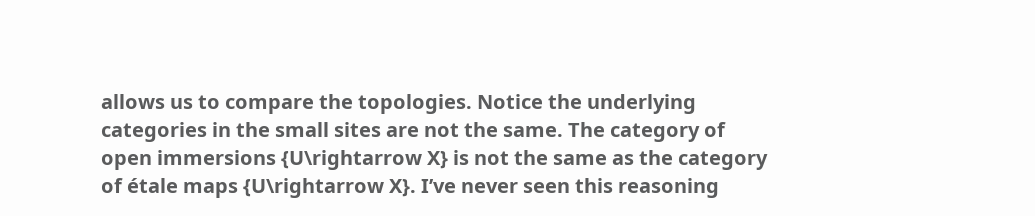allows us to compare the topologies. Notice the underlying categories in the small sites are not the same. The category of open immersions {U\rightarrow X} is not the same as the category of étale maps {U\rightarrow X}. I’ve never seen this reasoning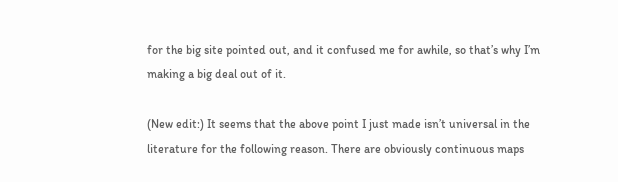for the big site pointed out, and it confused me for awhile, so that’s why I’m making a big deal out of it.

(New edit:) It seems that the above point I just made isn’t universal in the literature for the following reason. There are obviously continuous maps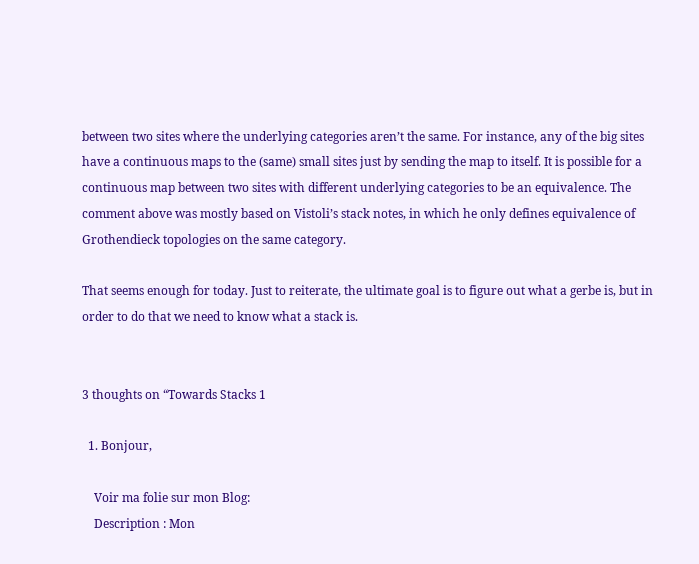between two sites where the underlying categories aren’t the same. For instance, any of the big sites have a continuous maps to the (same) small sites just by sending the map to itself. It is possible for a continuous map between two sites with different underlying categories to be an equivalence. The comment above was mostly based on Vistoli’s stack notes, in which he only defines equivalence of Grothendieck topologies on the same category.

That seems enough for today. Just to reiterate, the ultimate goal is to figure out what a gerbe is, but in order to do that we need to know what a stack is.


3 thoughts on “Towards Stacks 1

  1. Bonjour,

    Voir ma folie sur mon Blog:
    Description : Mon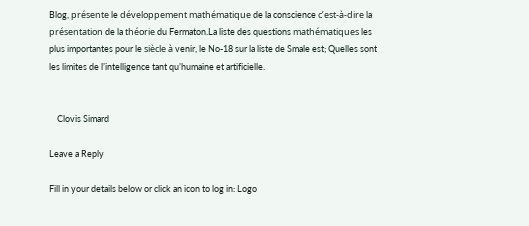Blog, présente le développement mathématique de la conscience c’est-à-dire la présentation de la théorie du Fermaton.La liste des questions mathématiques les plus importantes pour le siècle à venir, le No-18 sur la liste de Smale est; Quelles sont les limites de l’intelligence tant qu’humaine et artificielle.


    Clovis Simard

Leave a Reply

Fill in your details below or click an icon to log in: Logo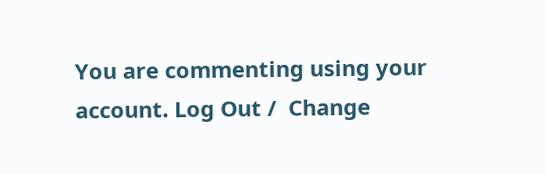You are commenting using your account. Log Out /  Change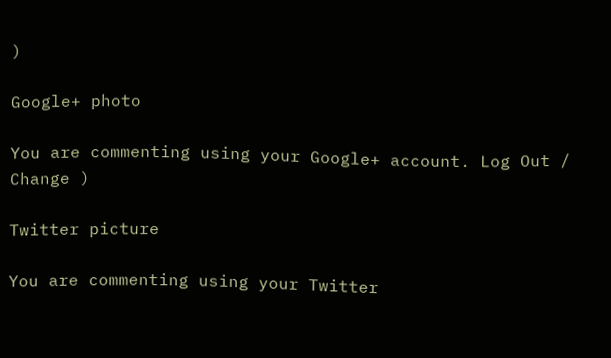)

Google+ photo

You are commenting using your Google+ account. Log Out /  Change )

Twitter picture

You are commenting using your Twitter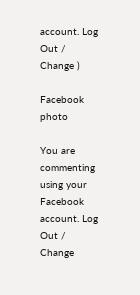account. Log Out /  Change )

Facebook photo

You are commenting using your Facebook account. Log Out /  Change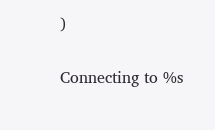)


Connecting to %s